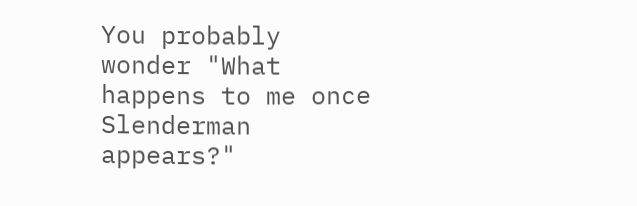You probably wonder "What happens to me once Slenderman appears?"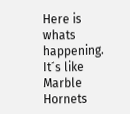Here is whats happening. It´s like Marble Hornets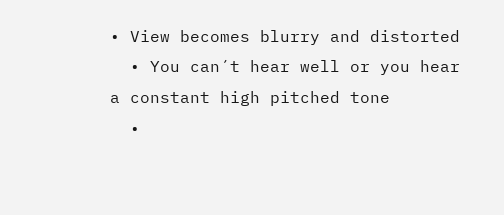• View becomes blurry and distorted
  • You can´t hear well or you hear a constant high pitched tone
  •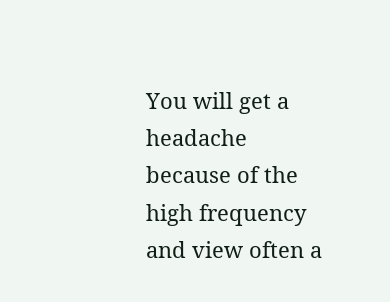You will get a headache because of the high frequency and view often a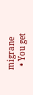migrane
  • You get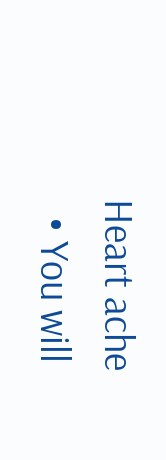Heart ache
  • You will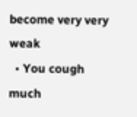become very very weak
  • You cough much